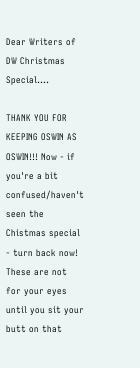Dear Writers of DW Christmas Special....

THANK YOU FOR KEEPING OSWIN AS OSWIN!!! Now - if you're a bit confused/haven't seen the Chistmas special - turn back now! These are not for your eyes until you sit your butt on that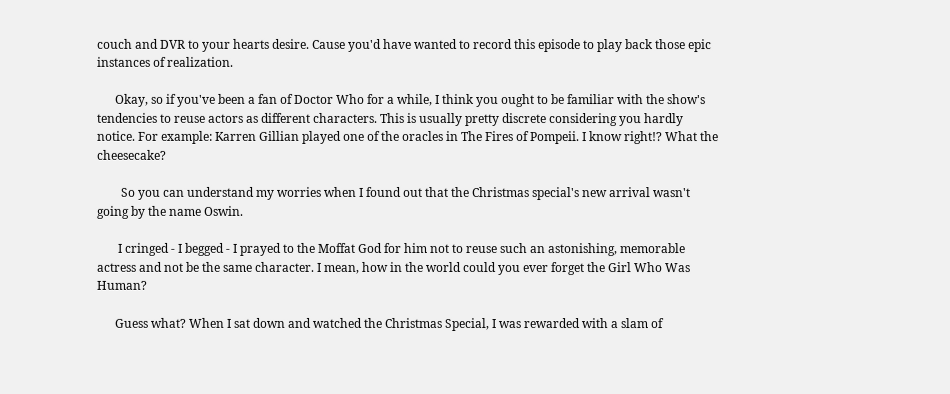couch and DVR to your hearts desire. Cause you'd have wanted to record this episode to play back those epic instances of realization.

      Okay, so if you've been a fan of Doctor Who for a while, I think you ought to be familiar with the show's tendencies to reuse actors as different characters. This is usually pretty discrete considering you hardly notice. For example: Karren Gillian played one of the oracles in The Fires of Pompeii. I know right!? What the cheesecake?

        So you can understand my worries when I found out that the Christmas special's new arrival wasn't going by the name Oswin.

       I cringed - I begged - I prayed to the Moffat God for him not to reuse such an astonishing, memorable actress and not be the same character. I mean, how in the world could you ever forget the Girl Who Was Human?

      Guess what? When I sat down and watched the Christmas Special, I was rewarded with a slam of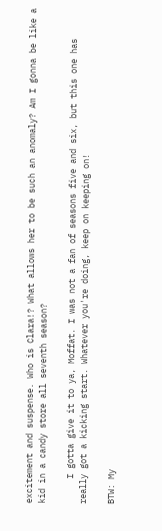excitement and suspense. Who is Clara!? What allows her to be such an anomaly? Am I gonna be like a kid in a candy store all seventh season?

     I gotta give it to ya, Moffat. I was not a fan of seasons five and six, but this one has really got a kicking start. Whatever you're doing, keep on keeping on!

BTW: My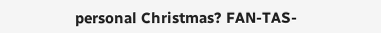personal Christmas? FAN-TAS-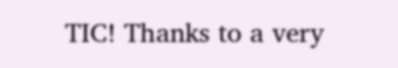TIC! Thanks to a very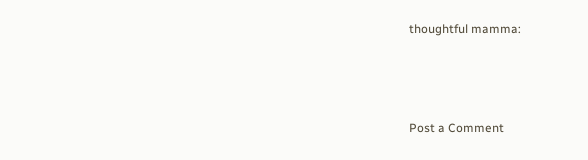thoughtful mamma:



Post a Comment